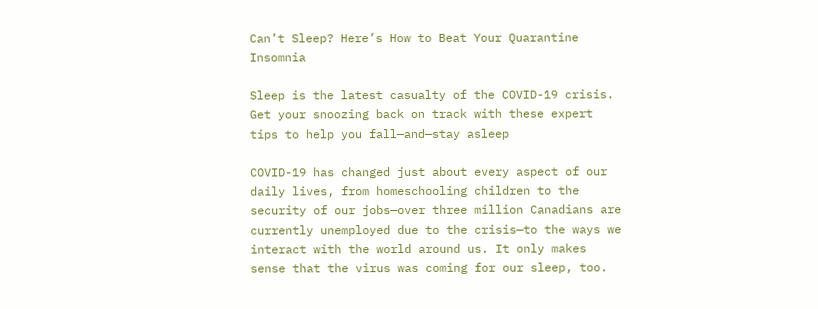Can’t Sleep? Here’s How to Beat Your Quarantine Insomnia

Sleep is the latest casualty of the COVID-19 crisis. Get your snoozing back on track with these expert tips to help you fall—and—stay asleep

COVID-19 has changed just about every aspect of our daily lives, from homeschooling children to the security of our jobs—over three million Canadians are currently unemployed due to the crisis—to the ways we interact with the world around us. It only makes sense that the virus was coming for our sleep, too.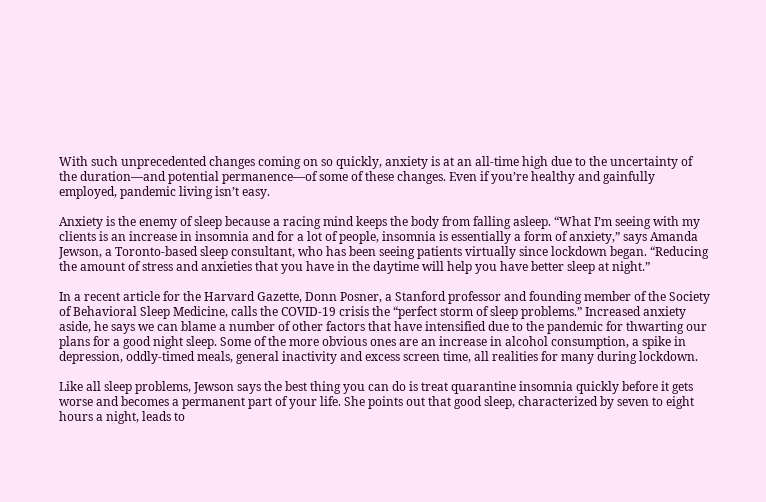With such unprecedented changes coming on so quickly, anxiety is at an all-time high due to the uncertainty of the duration—and potential permanence—of some of these changes. Even if you’re healthy and gainfully employed, pandemic living isn’t easy.

Anxiety is the enemy of sleep because a racing mind keeps the body from falling asleep. “What I’m seeing with my clients is an increase in insomnia and for a lot of people, insomnia is essentially a form of anxiety,” says Amanda Jewson, a Toronto-based sleep consultant, who has been seeing patients virtually since lockdown began. “Reducing the amount of stress and anxieties that you have in the daytime will help you have better sleep at night.”

In a recent article for the Harvard Gazette, Donn Posner, a Stanford professor and founding member of the Society of Behavioral Sleep Medicine, calls the COVID-19 crisis the “perfect storm of sleep problems.” Increased anxiety aside, he says we can blame a number of other factors that have intensified due to the pandemic for thwarting our plans for a good night sleep. Some of the more obvious ones are an increase in alcohol consumption, a spike in depression, oddly-timed meals, general inactivity and excess screen time, all realities for many during lockdown.

Like all sleep problems, Jewson says the best thing you can do is treat quarantine insomnia quickly before it gets worse and becomes a permanent part of your life. She points out that good sleep, characterized by seven to eight hours a night, leads to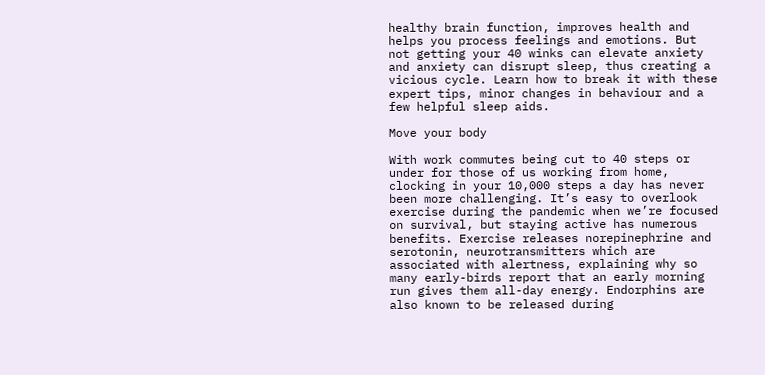healthy brain function, improves health and helps you process feelings and emotions. But not getting your 40 winks can elevate anxiety and anxiety can disrupt sleep, thus creating a vicious cycle. Learn how to break it with these expert tips, minor changes in behaviour and a few helpful sleep aids.

Move your body

With work commutes being cut to 40 steps or under for those of us working from home, clocking in your 10,000 steps a day has never been more challenging. It’s easy to overlook exercise during the pandemic when we’re focused on survival, but staying active has numerous benefits. Exercise releases norepinephrine and serotonin, neurotransmitters which are associated with alertness, explaining why so many early-birds report that an early morning run gives them all-day energy. Endorphins are also known to be released during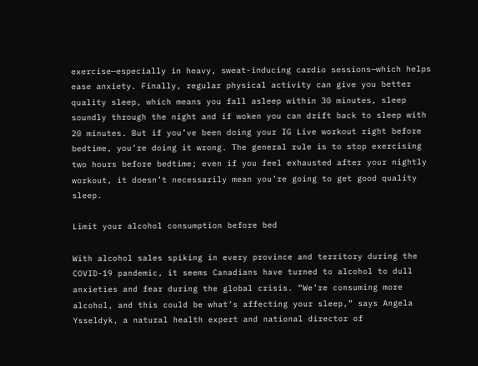exercise—especially in heavy, sweat-inducing cardio sessions—which helps ease anxiety. Finally, regular physical activity can give you better quality sleep, which means you fall asleep within 30 minutes, sleep soundly through the night and if woken you can drift back to sleep with 20 minutes. But if you’ve been doing your IG Live workout right before bedtime, you’re doing it wrong. The general rule is to stop exercising two hours before bedtime; even if you feel exhausted after your nightly workout, it doesn’t necessarily mean you’re going to get good quality sleep.

Limit your alcohol consumption before bed

With alcohol sales spiking in every province and territory during the COVID-19 pandemic, it seems Canadians have turned to alcohol to dull anxieties and fear during the global crisis. “We’re consuming more alcohol, and this could be what’s affecting your sleep,” says Angela Ysseldyk, a natural health expert and national director of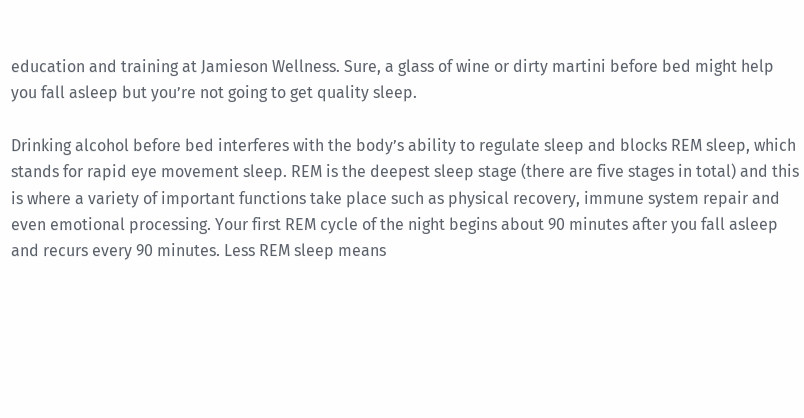education and training at Jamieson Wellness. Sure, a glass of wine or dirty martini before bed might help you fall asleep but you’re not going to get quality sleep.

Drinking alcohol before bed interferes with the body’s ability to regulate sleep and blocks REM sleep, which stands for rapid eye movement sleep. REM is the deepest sleep stage (there are five stages in total) and this is where a variety of important functions take place such as physical recovery, immune system repair and even emotional processing. Your first REM cycle of the night begins about 90 minutes after you fall asleep and recurs every 90 minutes. Less REM sleep means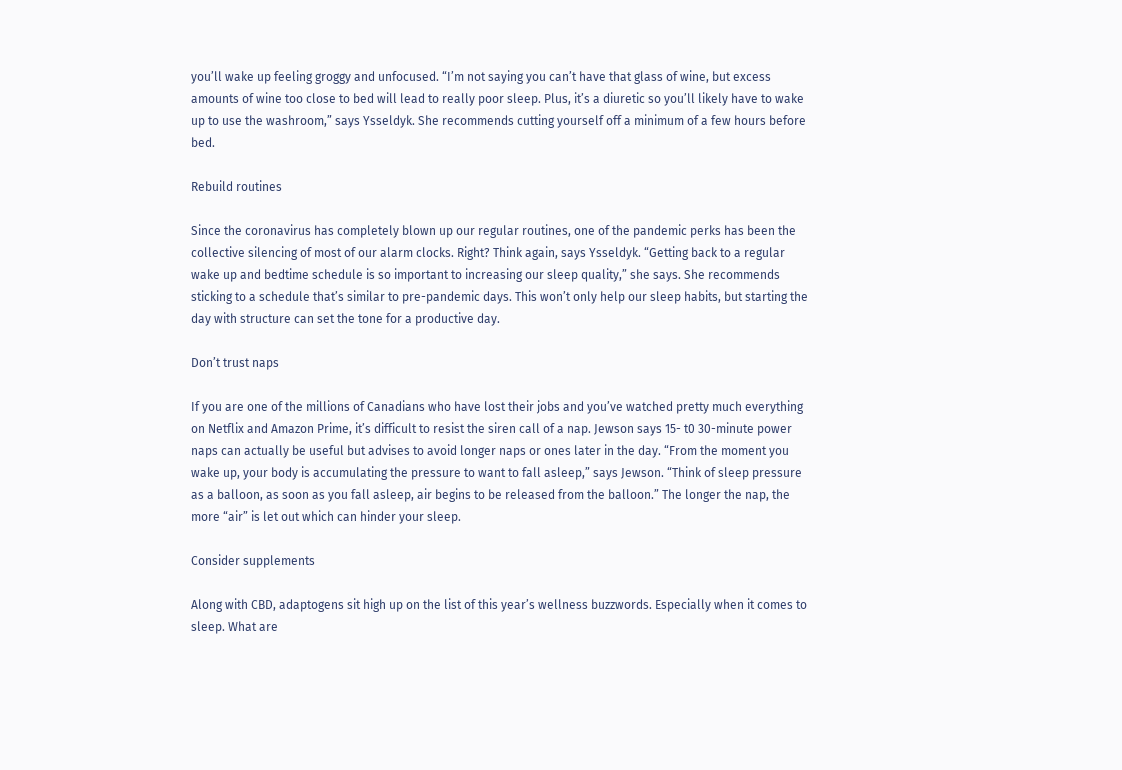you’ll wake up feeling groggy and unfocused. “I’m not saying you can’t have that glass of wine, but excess amounts of wine too close to bed will lead to really poor sleep. Plus, it’s a diuretic so you’ll likely have to wake up to use the washroom,” says Ysseldyk. She recommends cutting yourself off a minimum of a few hours before bed.

Rebuild routines

Since the coronavirus has completely blown up our regular routines, one of the pandemic perks has been the collective silencing of most of our alarm clocks. Right? Think again, says Ysseldyk. “Getting back to a regular wake up and bedtime schedule is so important to increasing our sleep quality,” she says. She recommends sticking to a schedule that’s similar to pre-pandemic days. This won’t only help our sleep habits, but starting the day with structure can set the tone for a productive day.

Don’t trust naps

If you are one of the millions of Canadians who have lost their jobs and you’ve watched pretty much everything on Netflix and Amazon Prime, it’s difficult to resist the siren call of a nap. Jewson says 15- t0 30-minute power naps can actually be useful but advises to avoid longer naps or ones later in the day. “From the moment you wake up, your body is accumulating the pressure to want to fall asleep,” says Jewson. “Think of sleep pressure as a balloon, as soon as you fall asleep, air begins to be released from the balloon.” The longer the nap, the more “air” is let out which can hinder your sleep.

Consider supplements

Along with CBD, adaptogens sit high up on the list of this year’s wellness buzzwords. Especially when it comes to sleep. What are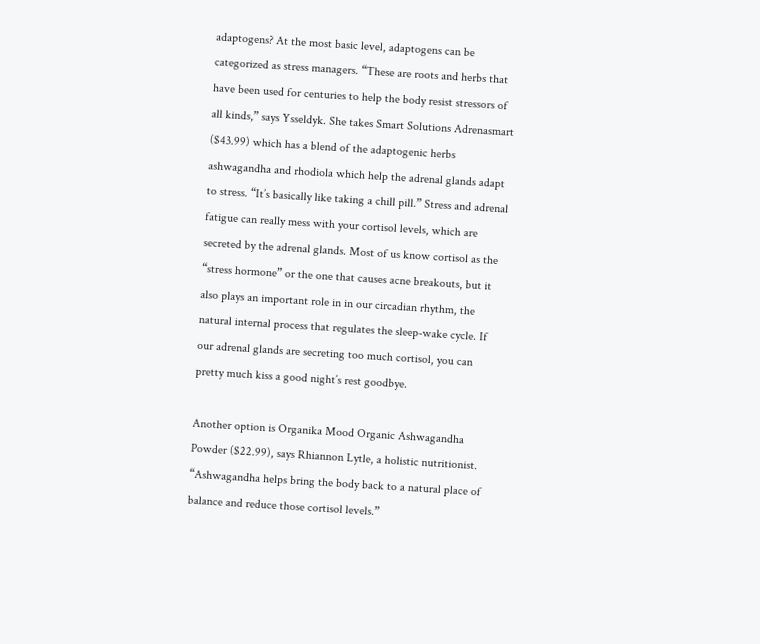adaptogens? At the most basic level, adaptogens can be categorized as stress managers. “These are roots and herbs that have been used for centuries to help the body resist stressors of all kinds,” says Ysseldyk. She takes Smart Solutions Adrenasmart ($43.99) which has a blend of the adaptogenic herbs ashwagandha and rhodiola which help the adrenal glands adapt to stress. “It’s basically like taking a chill pill.” Stress and adrenal fatigue can really mess with your cortisol levels, which are secreted by the adrenal glands. Most of us know cortisol as the “stress hormone” or the one that causes acne breakouts, but it also plays an important role in in our circadian rhythm, the natural internal process that regulates the sleep-wake cycle. If our adrenal glands are secreting too much cortisol, you can pretty much kiss a good night’s rest goodbye.

Another option is Organika Mood Organic Ashwagandha Powder ($22.99), says Rhiannon Lytle, a holistic nutritionist. “Ashwagandha helps bring the body back to a natural place of balance and reduce those cortisol levels.”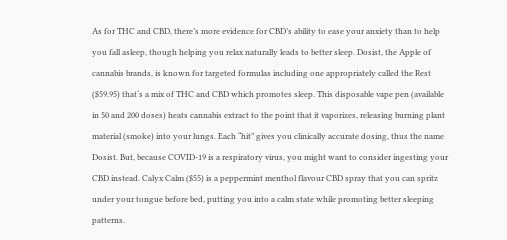As for THC and CBD, there’s more evidence for CBD’s ability to ease your anxiety than to help you fall asleep, though helping you relax naturally leads to better sleep. Dosist, the Apple of cannabis brands, is known for targeted formulas including one appropriately called the Rest ($59.95) that‘s a mix of THC and CBD which promotes sleep. This disposable vape pen (available in 50 and 200 doses) heats cannabis extract to the point that it vaporizes, releasing burning plant material (smoke) into your lungs. Each “hit” gives you clinically accurate dosing, thus the name Dosist. But, because COVID-19 is a respiratory virus, you might want to consider ingesting your CBD instead. Calyx Calm ($55) is a peppermint menthol flavour CBD spray that you can spritz under your tongue before bed, putting you into a calm state while promoting better sleeping patterns.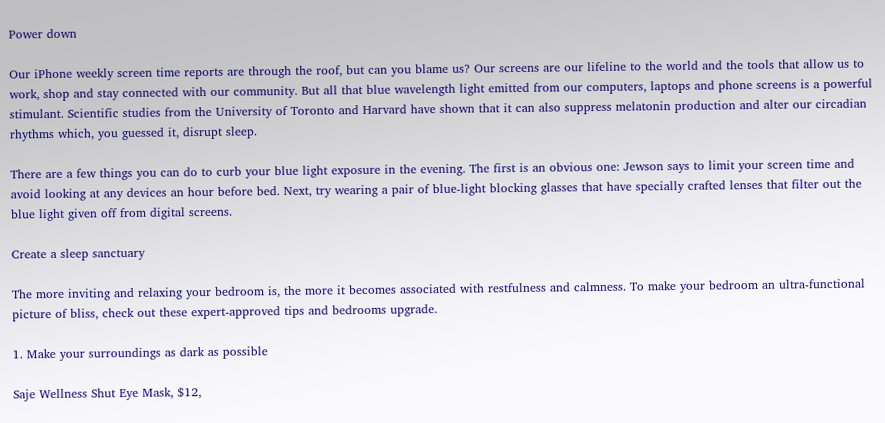Power down

Our iPhone weekly screen time reports are through the roof, but can you blame us? Our screens are our lifeline to the world and the tools that allow us to work, shop and stay connected with our community. But all that blue wavelength light emitted from our computers, laptops and phone screens is a powerful stimulant. Scientific studies from the University of Toronto and Harvard have shown that it can also suppress melatonin production and alter our circadian rhythms which, you guessed it, disrupt sleep.

There are a few things you can do to curb your blue light exposure in the evening. The first is an obvious one: Jewson says to limit your screen time and avoid looking at any devices an hour before bed. Next, try wearing a pair of blue-light blocking glasses that have specially crafted lenses that filter out the blue light given off from digital screens.

Create a sleep sanctuary

The more inviting and relaxing your bedroom is, the more it becomes associated with restfulness and calmness. To make your bedroom an ultra-functional picture of bliss, check out these expert-approved tips and bedrooms upgrade.

1. Make your surroundings as dark as possible

Saje Wellness Shut Eye Mask, $12,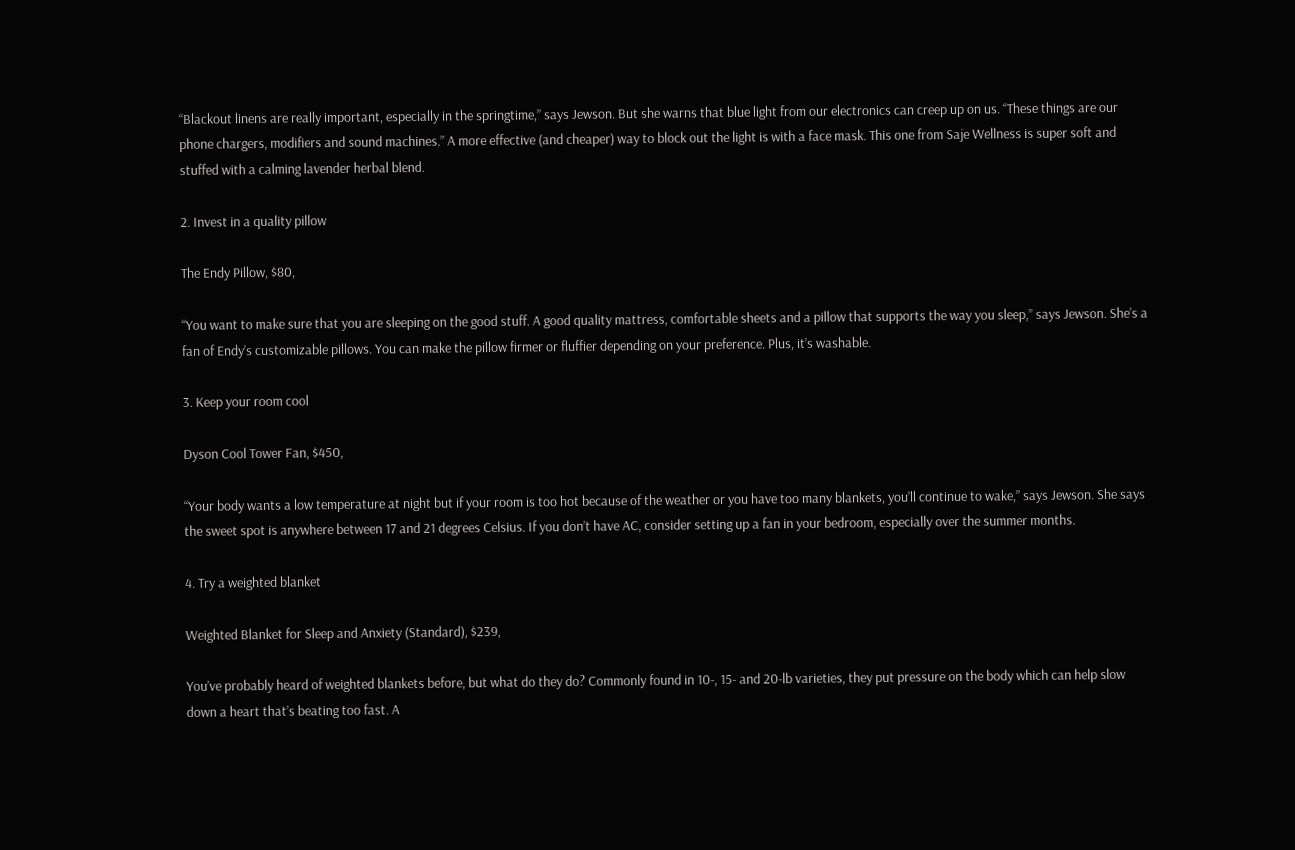“Blackout linens are really important, especially in the springtime,” says Jewson. But she warns that blue light from our electronics can creep up on us. “These things are our phone chargers, modifiers and sound machines.” A more effective (and cheaper) way to block out the light is with a face mask. This one from Saje Wellness is super soft and stuffed with a calming lavender herbal blend.

2. Invest in a quality pillow

The Endy Pillow, $80,

“You want to make sure that you are sleeping on the good stuff. A good quality mattress, comfortable sheets and a pillow that supports the way you sleep,” says Jewson. She’s a fan of Endy’s customizable pillows. You can make the pillow firmer or fluffier depending on your preference. Plus, it’s washable.

3. Keep your room cool

Dyson Cool Tower Fan, $450,

“Your body wants a low temperature at night but if your room is too hot because of the weather or you have too many blankets, you’ll continue to wake,” says Jewson. She says the sweet spot is anywhere between 17 and 21 degrees Celsius. If you don’t have AC, consider setting up a fan in your bedroom, especially over the summer months.

4. Try a weighted blanket

Weighted Blanket for Sleep and Anxiety (Standard), $239,

You’ve probably heard of weighted blankets before, but what do they do? Commonly found in 10-, 15- and 20-lb varieties, they put pressure on the body which can help slow down a heart that’s beating too fast. A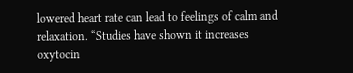lowered heart rate can lead to feelings of calm and relaxation. “Studies have shown it increases oxytocin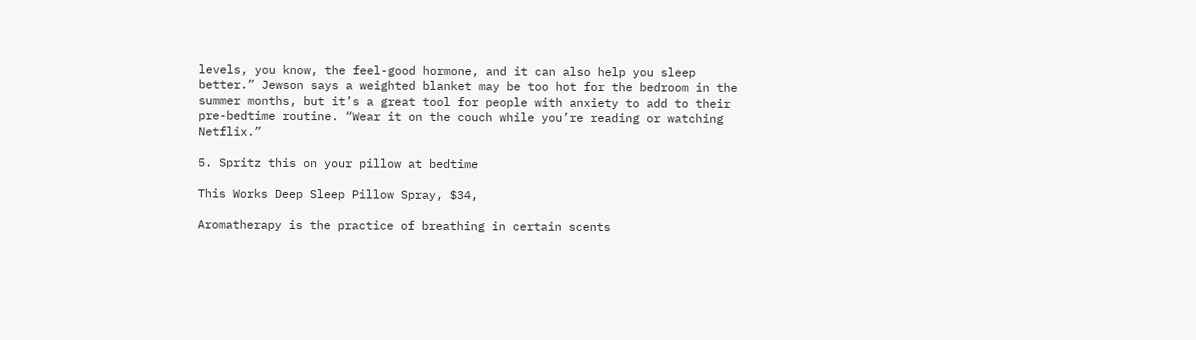levels, you know, the feel-good hormone, and it can also help you sleep better.” Jewson says a weighted blanket may be too hot for the bedroom in the summer months, but it’s a great tool for people with anxiety to add to their pre-bedtime routine. “Wear it on the couch while you’re reading or watching Netflix.”

5. Spritz this on your pillow at bedtime

This Works Deep Sleep Pillow Spray, $34,

Aromatherapy is the practice of breathing in certain scents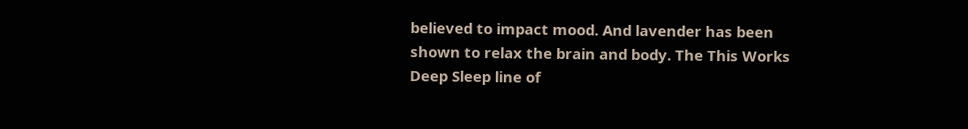believed to impact mood. And lavender has been shown to relax the brain and body. The This Works Deep Sleep line of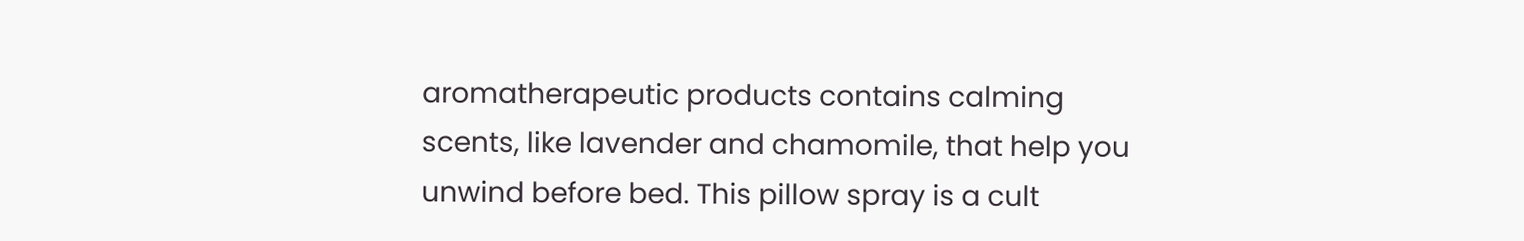aromatherapeutic products contains calming scents, like lavender and chamomile, that help you unwind before bed. This pillow spray is a cult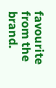favourite from the brand.